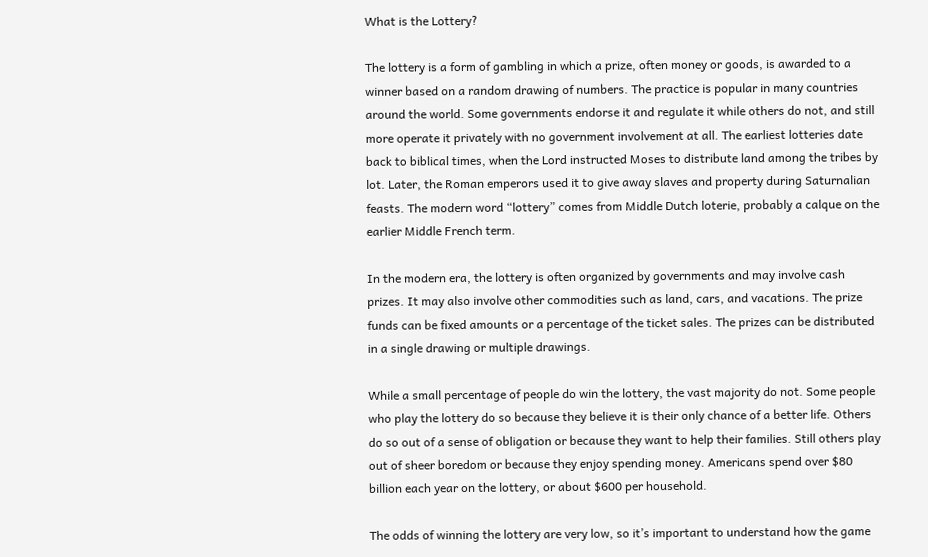What is the Lottery?

The lottery is a form of gambling in which a prize, often money or goods, is awarded to a winner based on a random drawing of numbers. The practice is popular in many countries around the world. Some governments endorse it and regulate it while others do not, and still more operate it privately with no government involvement at all. The earliest lotteries date back to biblical times, when the Lord instructed Moses to distribute land among the tribes by lot. Later, the Roman emperors used it to give away slaves and property during Saturnalian feasts. The modern word “lottery” comes from Middle Dutch loterie, probably a calque on the earlier Middle French term.

In the modern era, the lottery is often organized by governments and may involve cash prizes. It may also involve other commodities such as land, cars, and vacations. The prize funds can be fixed amounts or a percentage of the ticket sales. The prizes can be distributed in a single drawing or multiple drawings.

While a small percentage of people do win the lottery, the vast majority do not. Some people who play the lottery do so because they believe it is their only chance of a better life. Others do so out of a sense of obligation or because they want to help their families. Still others play out of sheer boredom or because they enjoy spending money. Americans spend over $80 billion each year on the lottery, or about $600 per household.

The odds of winning the lottery are very low, so it’s important to understand how the game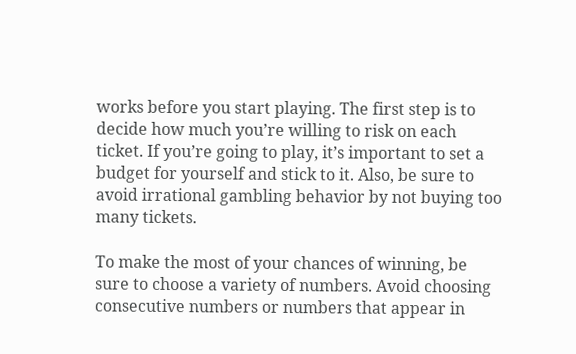works before you start playing. The first step is to decide how much you’re willing to risk on each ticket. If you’re going to play, it’s important to set a budget for yourself and stick to it. Also, be sure to avoid irrational gambling behavior by not buying too many tickets.

To make the most of your chances of winning, be sure to choose a variety of numbers. Avoid choosing consecutive numbers or numbers that appear in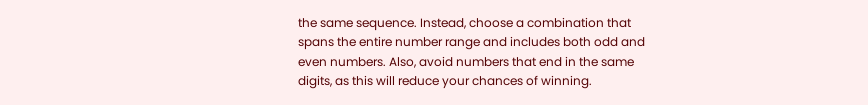the same sequence. Instead, choose a combination that spans the entire number range and includes both odd and even numbers. Also, avoid numbers that end in the same digits, as this will reduce your chances of winning.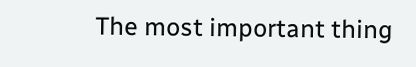The most important thing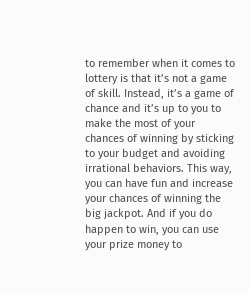to remember when it comes to lottery is that it’s not a game of skill. Instead, it’s a game of chance and it’s up to you to make the most of your chances of winning by sticking to your budget and avoiding irrational behaviors. This way, you can have fun and increase your chances of winning the big jackpot. And if you do happen to win, you can use your prize money to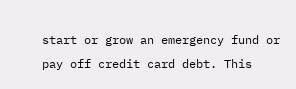start or grow an emergency fund or pay off credit card debt. This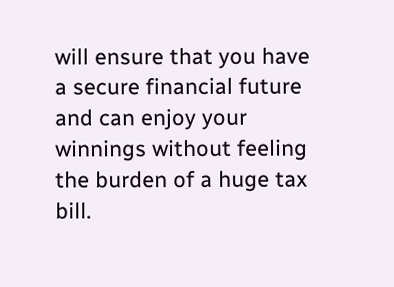will ensure that you have a secure financial future and can enjoy your winnings without feeling the burden of a huge tax bill.